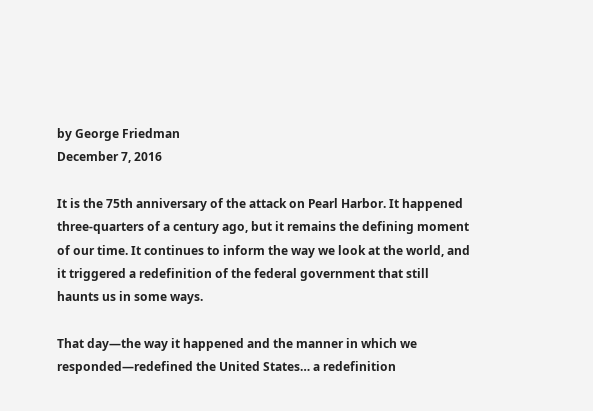by George Friedman
December 7, 2016

It is the 75th anniversary of the attack on Pearl Harbor. It happened three-quarters of a century ago, but it remains the defining moment of our time. It continues to inform the way we look at the world, and it triggered a redefinition of the federal government that still haunts us in some ways.

That day—the way it happened and the manner in which we responded—redefined the United States… a redefinition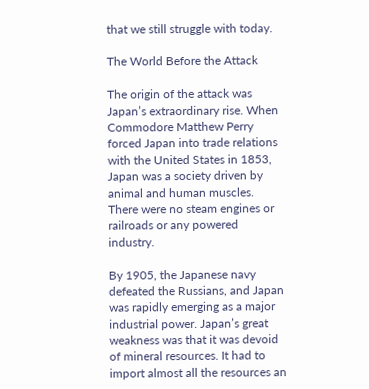that we still struggle with today.

The World Before the Attack

The origin of the attack was Japan’s extraordinary rise. When Commodore Matthew Perry forced Japan into trade relations with the United States in 1853, Japan was a society driven by animal and human muscles. There were no steam engines or railroads or any powered industry.

By 1905, the Japanese navy defeated the Russians, and Japan was rapidly emerging as a major industrial power. Japan’s great weakness was that it was devoid of mineral resources. It had to import almost all the resources an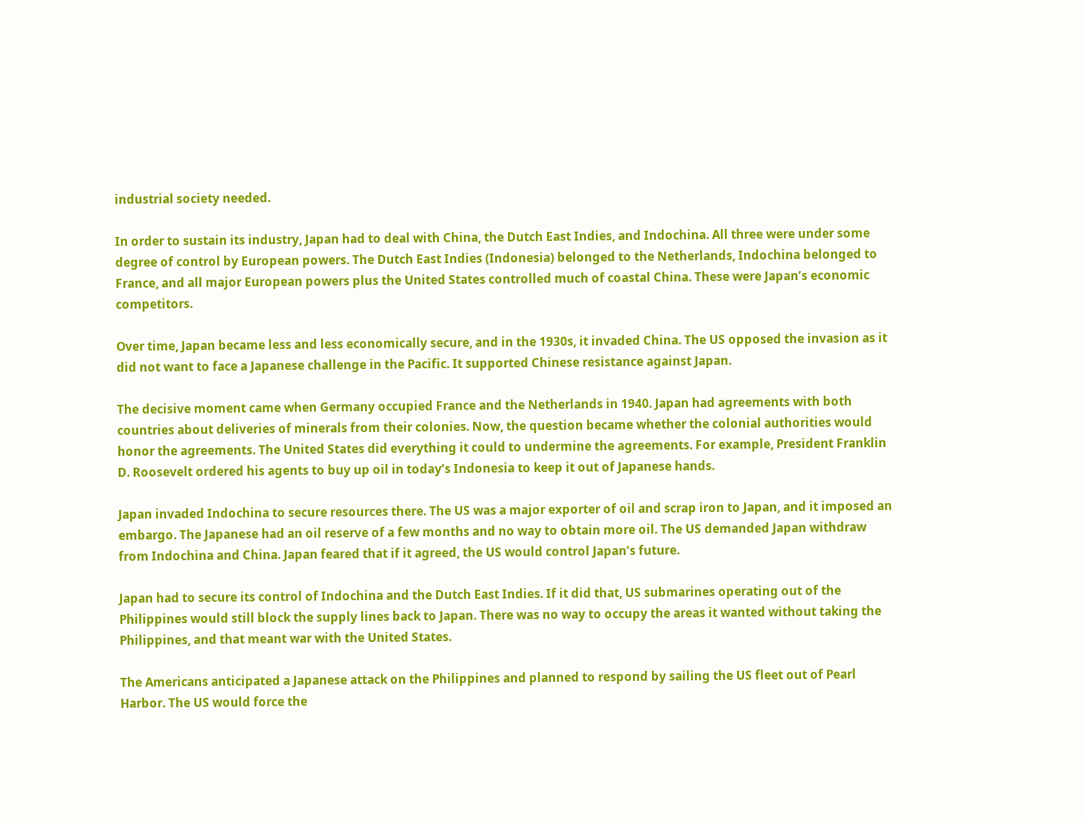industrial society needed.

In order to sustain its industry, Japan had to deal with China, the Dutch East Indies, and Indochina. All three were under some degree of control by European powers. The Dutch East Indies (Indonesia) belonged to the Netherlands, Indochina belonged to France, and all major European powers plus the United States controlled much of coastal China. These were Japan’s economic competitors.

Over time, Japan became less and less economically secure, and in the 1930s, it invaded China. The US opposed the invasion as it did not want to face a Japanese challenge in the Pacific. It supported Chinese resistance against Japan.

The decisive moment came when Germany occupied France and the Netherlands in 1940. Japan had agreements with both countries about deliveries of minerals from their colonies. Now, the question became whether the colonial authorities would honor the agreements. The United States did everything it could to undermine the agreements. For example, President Franklin D. Roosevelt ordered his agents to buy up oil in today’s Indonesia to keep it out of Japanese hands.

Japan invaded Indochina to secure resources there. The US was a major exporter of oil and scrap iron to Japan, and it imposed an embargo. The Japanese had an oil reserve of a few months and no way to obtain more oil. The US demanded Japan withdraw from Indochina and China. Japan feared that if it agreed, the US would control Japan’s future.

Japan had to secure its control of Indochina and the Dutch East Indies. If it did that, US submarines operating out of the Philippines would still block the supply lines back to Japan. There was no way to occupy the areas it wanted without taking the Philippines, and that meant war with the United States.

The Americans anticipated a Japanese attack on the Philippines and planned to respond by sailing the US fleet out of Pearl Harbor. The US would force the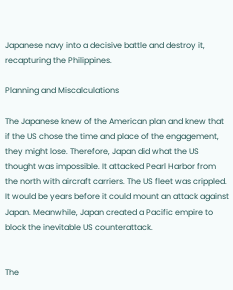Japanese navy into a decisive battle and destroy it, recapturing the Philippines.

Planning and Miscalculations

The Japanese knew of the American plan and knew that if the US chose the time and place of the engagement, they might lose. Therefore, Japan did what the US thought was impossible. It attacked Pearl Harbor from the north with aircraft carriers. The US fleet was crippled. It would be years before it could mount an attack against Japan. Meanwhile, Japan created a Pacific empire to block the inevitable US counterattack.


The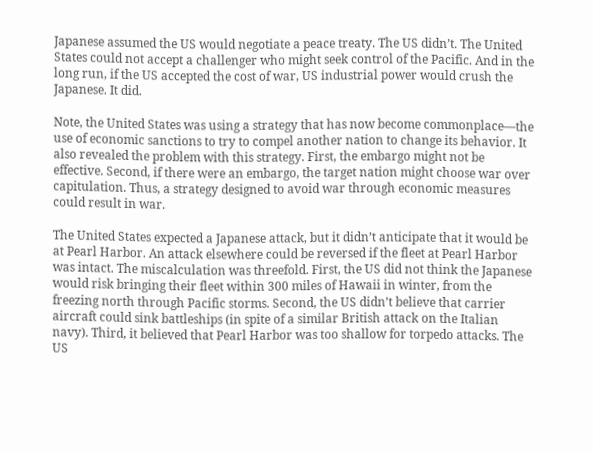Japanese assumed the US would negotiate a peace treaty. The US didn’t. The United States could not accept a challenger who might seek control of the Pacific. And in the long run, if the US accepted the cost of war, US industrial power would crush the Japanese. It did.

Note, the United States was using a strategy that has now become commonplace—the use of economic sanctions to try to compel another nation to change its behavior. It also revealed the problem with this strategy. First, the embargo might not be effective. Second, if there were an embargo, the target nation might choose war over capitulation. Thus, a strategy designed to avoid war through economic measures could result in war.

The United States expected a Japanese attack, but it didn’t anticipate that it would be at Pearl Harbor. An attack elsewhere could be reversed if the fleet at Pearl Harbor was intact. The miscalculation was threefold. First, the US did not think the Japanese would risk bringing their fleet within 300 miles of Hawaii in winter, from the freezing north through Pacific storms. Second, the US didn’t believe that carrier aircraft could sink battleships (in spite of a similar British attack on the Italian navy). Third, it believed that Pearl Harbor was too shallow for torpedo attacks. The US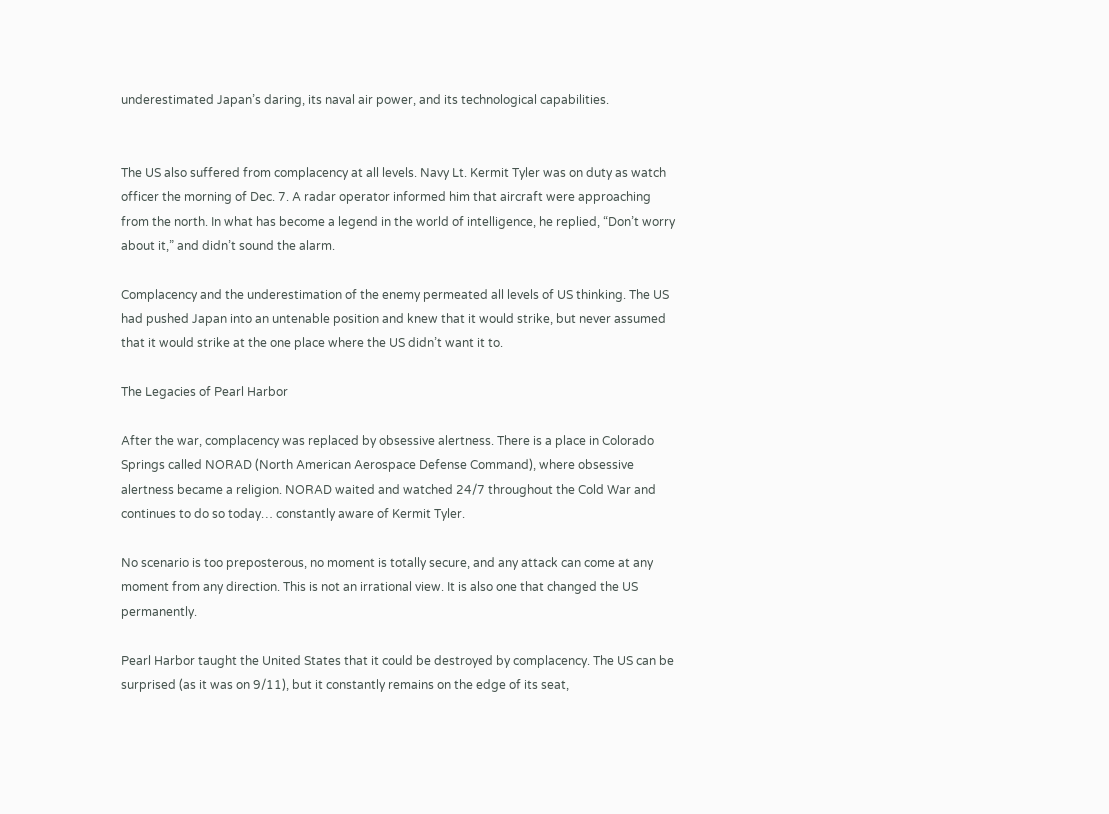underestimated Japan’s daring, its naval air power, and its technological capabilities.


The US also suffered from complacency at all levels. Navy Lt. Kermit Tyler was on duty as watch officer the morning of Dec. 7. A radar operator informed him that aircraft were approaching from the north. In what has become a legend in the world of intelligence, he replied, “Don’t worry about it,” and didn’t sound the alarm.

Complacency and the underestimation of the enemy permeated all levels of US thinking. The US had pushed Japan into an untenable position and knew that it would strike, but never assumed that it would strike at the one place where the US didn’t want it to.

The Legacies of Pearl Harbor

After the war, complacency was replaced by obsessive alertness. There is a place in Colorado Springs called NORAD (North American Aerospace Defense Command), where obsessive alertness became a religion. NORAD waited and watched 24/7 throughout the Cold War and continues to do so today… constantly aware of Kermit Tyler.

No scenario is too preposterous, no moment is totally secure, and any attack can come at any moment from any direction. This is not an irrational view. It is also one that changed the US permanently.

Pearl Harbor taught the United States that it could be destroyed by complacency. The US can be surprised (as it was on 9/11), but it constantly remains on the edge of its seat,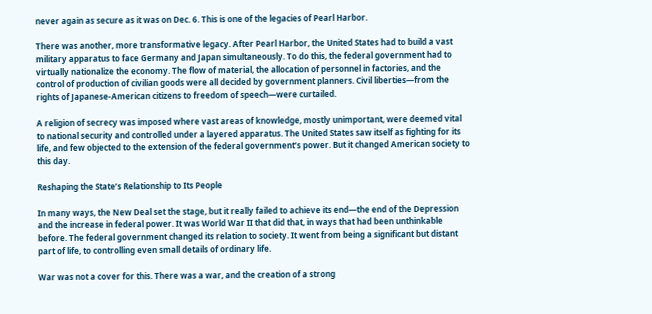never again as secure as it was on Dec. 6. This is one of the legacies of Pearl Harbor.

There was another, more transformative legacy. After Pearl Harbor, the United States had to build a vast military apparatus to face Germany and Japan simultaneously. To do this, the federal government had to virtually nationalize the economy. The flow of material, the allocation of personnel in factories, and the control of production of civilian goods were all decided by government planners. Civil liberties—from the rights of Japanese-American citizens to freedom of speech—were curtailed.

A religion of secrecy was imposed where vast areas of knowledge, mostly unimportant, were deemed vital to national security and controlled under a layered apparatus. The United States saw itself as fighting for its life, and few objected to the extension of the federal government’s power. But it changed American society to this day.

Reshaping the State’s Relationship to Its People

In many ways, the New Deal set the stage, but it really failed to achieve its end—the end of the Depression and the increase in federal power. It was World War II that did that, in ways that had been unthinkable before. The federal government changed its relation to society. It went from being a significant but distant part of life, to controlling even small details of ordinary life.

War was not a cover for this. There was a war, and the creation of a strong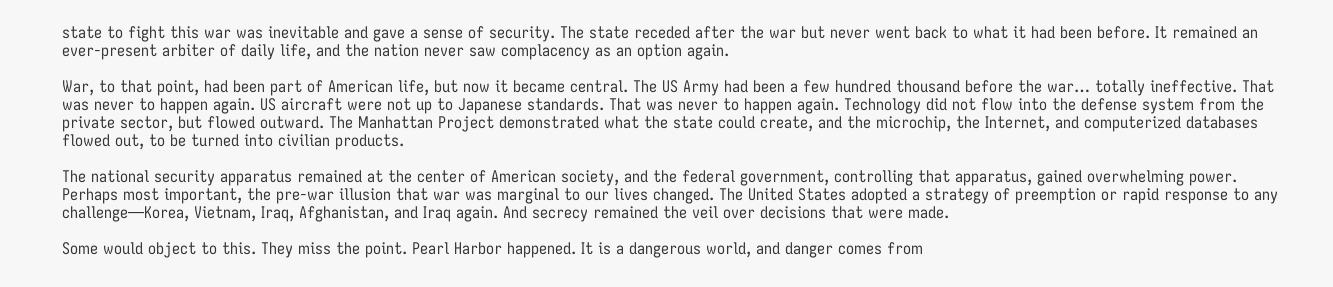state to fight this war was inevitable and gave a sense of security. The state receded after the war but never went back to what it had been before. It remained an ever-present arbiter of daily life, and the nation never saw complacency as an option again.

War, to that point, had been part of American life, but now it became central. The US Army had been a few hundred thousand before the war… totally ineffective. That was never to happen again. US aircraft were not up to Japanese standards. That was never to happen again. Technology did not flow into the defense system from the private sector, but flowed outward. The Manhattan Project demonstrated what the state could create, and the microchip, the Internet, and computerized databases flowed out, to be turned into civilian products.

The national security apparatus remained at the center of American society, and the federal government, controlling that apparatus, gained overwhelming power. Perhaps most important, the pre-war illusion that war was marginal to our lives changed. The United States adopted a strategy of preemption or rapid response to any challenge—Korea, Vietnam, Iraq, Afghanistan, and Iraq again. And secrecy remained the veil over decisions that were made.

Some would object to this. They miss the point. Pearl Harbor happened. It is a dangerous world, and danger comes from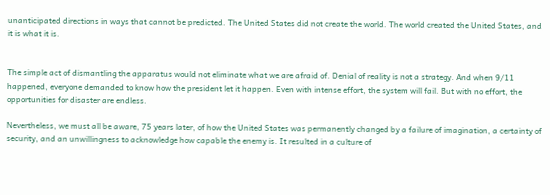unanticipated directions in ways that cannot be predicted. The United States did not create the world. The world created the United States, and it is what it is.


The simple act of dismantling the apparatus would not eliminate what we are afraid of. Denial of reality is not a strategy. And when 9/11 happened, everyone demanded to know how the president let it happen. Even with intense effort, the system will fail. But with no effort, the opportunities for disaster are endless.

Nevertheless, we must all be aware, 75 years later, of how the United States was permanently changed by a failure of imagination, a certainty of security, and an unwillingness to acknowledge how capable the enemy is. It resulted in a culture of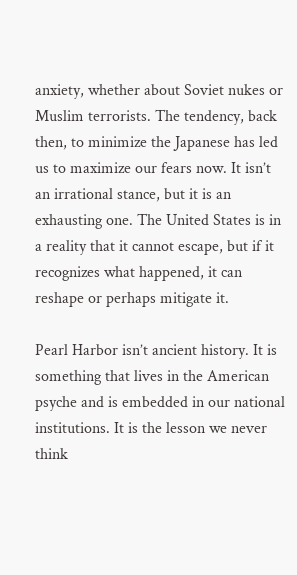anxiety, whether about Soviet nukes or Muslim terrorists. The tendency, back then, to minimize the Japanese has led us to maximize our fears now. It isn’t an irrational stance, but it is an exhausting one. The United States is in a reality that it cannot escape, but if it recognizes what happened, it can reshape or perhaps mitigate it.

Pearl Harbor isn’t ancient history. It is something that lives in the American psyche and is embedded in our national institutions. It is the lesson we never think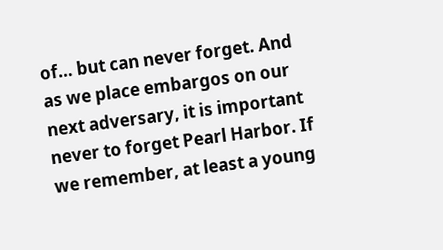of… but can never forget. And as we place embargos on our next adversary, it is important never to forget Pearl Harbor. If we remember, at least a young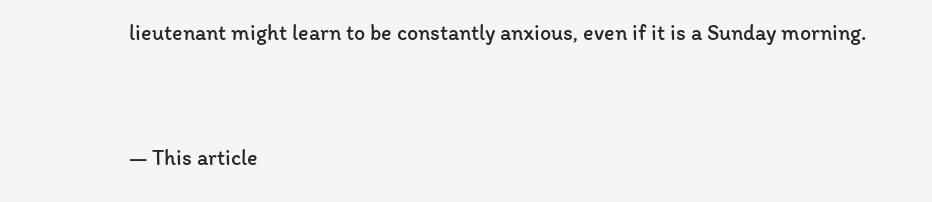lieutenant might learn to be constantly anxious, even if it is a Sunday morning.


— This article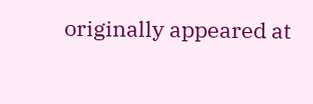originally appeared at